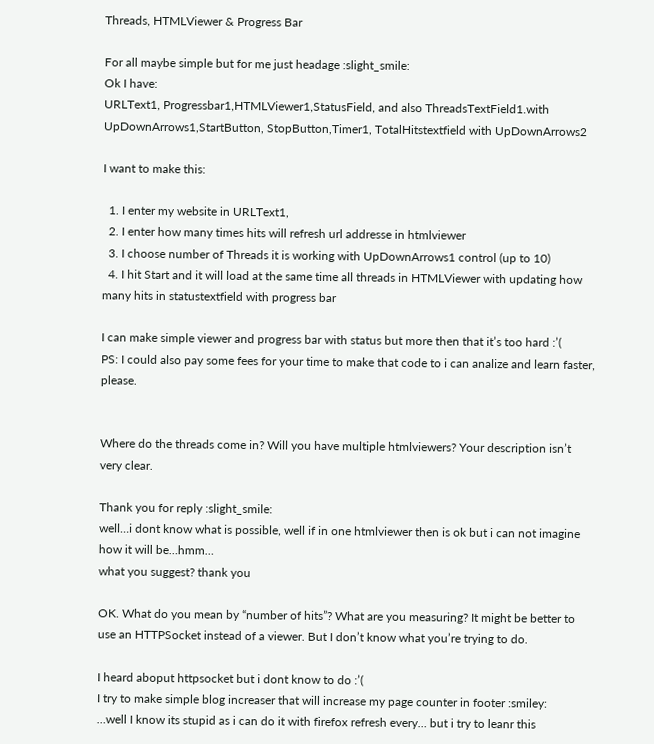Threads, HTMLViewer & Progress Bar

For all maybe simple but for me just headage :slight_smile:
Ok I have:
URLText1, Progressbar1,HTMLViewer1,StatusField, and also ThreadsTextField1.with UpDownArrows1,StartButton, StopButton,Timer1, TotalHitstextfield with UpDownArrows2

I want to make this:

  1. I enter my website in URLText1,
  2. I enter how many times hits will refresh url addresse in htmlviewer
  3. I choose number of Threads it is working with UpDownArrows1 control (up to 10)
  4. I hit Start and it will load at the same time all threads in HTMLViewer with updating how many hits in statustextfield with progress bar

I can make simple viewer and progress bar with status but more then that it’s too hard :’(
PS: I could also pay some fees for your time to make that code to i can analize and learn faster, please.


Where do the threads come in? Will you have multiple htmlviewers? Your description isn’t very clear.

Thank you for reply :slight_smile:
well…i dont know what is possible, well if in one htmlviewer then is ok but i can not imagine how it will be…hmm…
what you suggest? thank you

OK. What do you mean by “number of hits”? What are you measuring? It might be better to use an HTTPSocket instead of a viewer. But I don’t know what you’re trying to do.

I heard aboput httpsocket but i dont know to do :’(
I try to make simple blog increaser that will increase my page counter in footer :smiley:
…well I know its stupid as i can do it with firefox refresh every… but i try to leanr this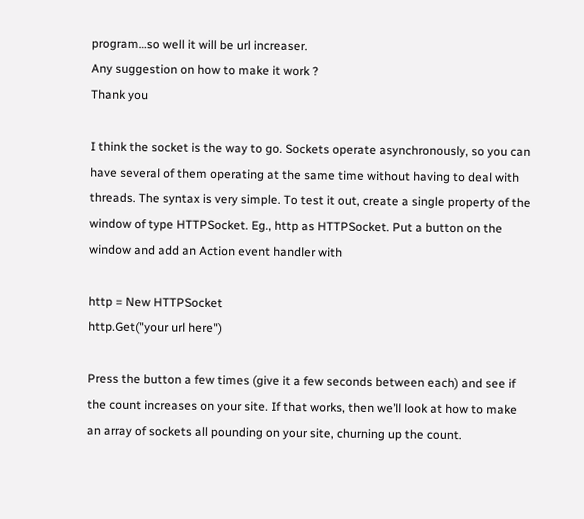program…so well it will be url increaser.
Any suggestion on how to make it work ?
Thank you

I think the socket is the way to go. Sockets operate asynchronously, so you can have several of them operating at the same time without having to deal with threads. The syntax is very simple. To test it out, create a single property of the window of type HTTPSocket. Eg., http as HTTPSocket. Put a button on the window and add an Action event handler with

http = New HTTPSocket
http.Get("your url here")

Press the button a few times (give it a few seconds between each) and see if the count increases on your site. If that works, then we’ll look at how to make an array of sockets all pounding on your site, churning up the count.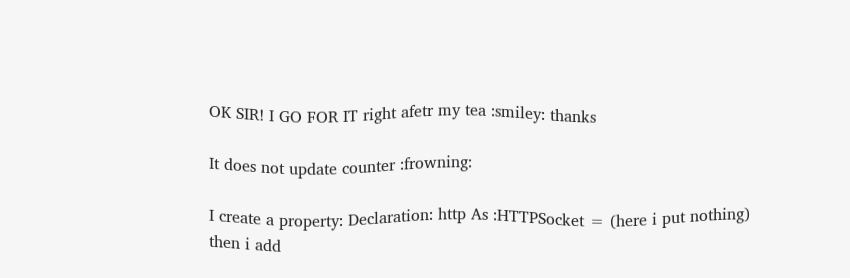OK SIR! I GO FOR IT right afetr my tea :smiley: thanks

It does not update counter :frowning:

I create a property: Declaration: http As :HTTPSocket = (here i put nothing)
then i add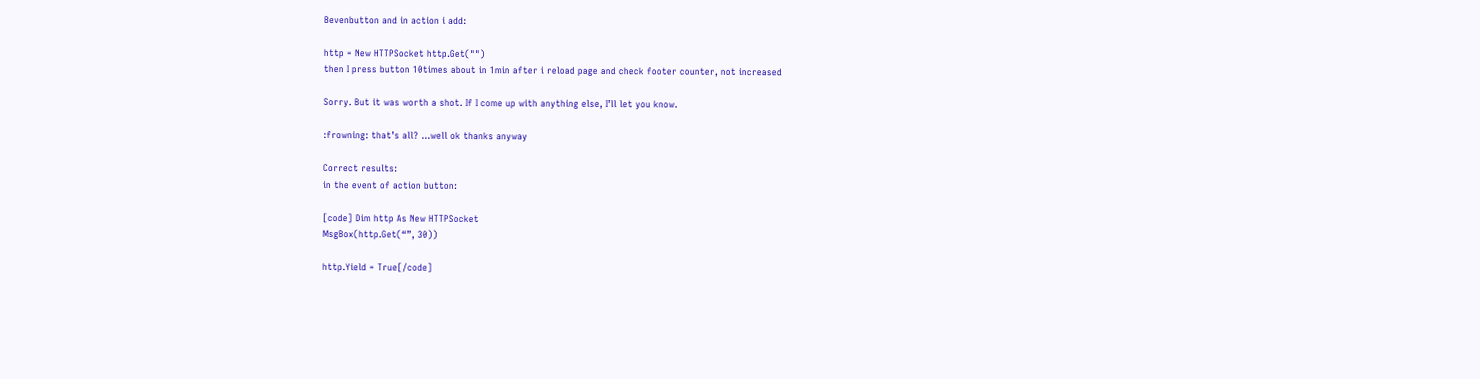Bevenbutton and in action i add:

http = New HTTPSocket http.Get("")
then I press button 10times about in 1min after i reload page and check footer counter, not increased

Sorry. But it was worth a shot. If I come up with anything else, I’ll let you know.

:frowning: that’s all? …well ok thanks anyway

Correct results:
in the event of action button:

[code] Dim http As New HTTPSocket
MsgBox(http.Get(“”, 30))

http.Yield = True[/code]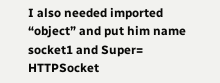I also needed imported “object” and put him name socket1 and Super= HTTPSocket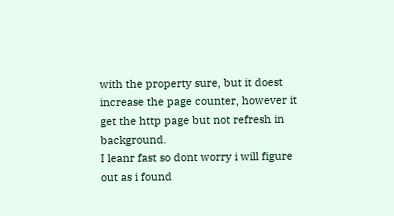with the property sure, but it doest increase the page counter, however it get the http page but not refresh in background.
I leanr fast so dont worry i will figure out as i found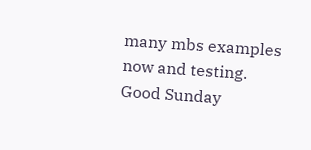many mbs examples now and testing.
Good Sunday